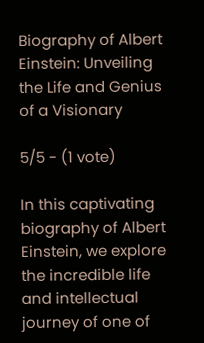Biography of Albert Einstein: Unveiling the Life and Genius of a Visionary

5/5 - (1 vote)

In this captivating biography of Albert Einstein, we explore the incredible life and intellectual journey of one of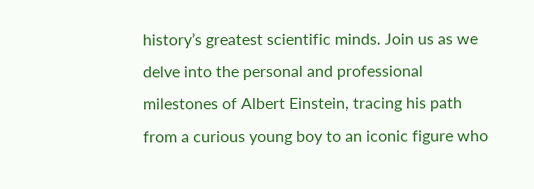history’s greatest scientific minds. Join us as we delve into the personal and professional milestones of Albert Einstein, tracing his path from a curious young boy to an iconic figure who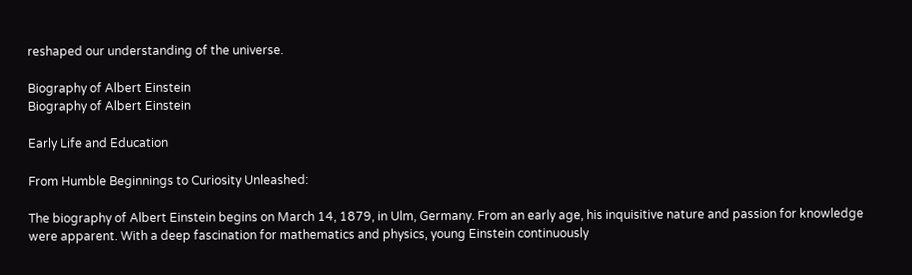reshaped our understanding of the universe.

Biography of Albert Einstein
Biography of Albert Einstein

Early Life and Education

From Humble Beginnings to Curiosity Unleashed:

The biography of Albert Einstein begins on March 14, 1879, in Ulm, Germany. From an early age, his inquisitive nature and passion for knowledge were apparent. With a deep fascination for mathematics and physics, young Einstein continuously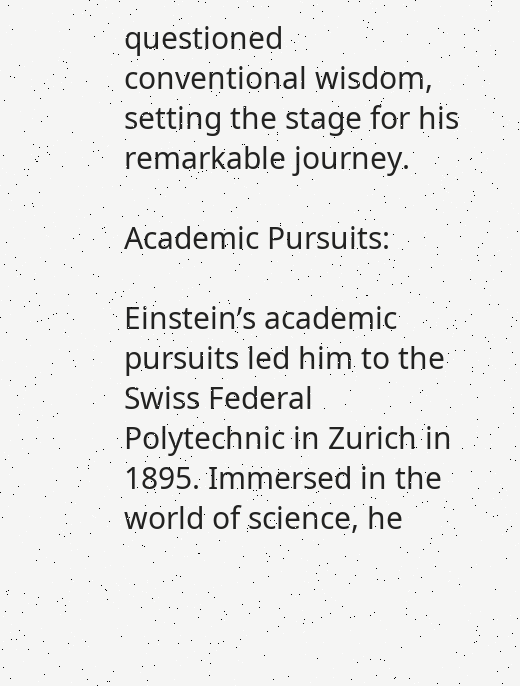questioned conventional wisdom, setting the stage for his remarkable journey.

Academic Pursuits:

Einstein’s academic pursuits led him to the Swiss Federal Polytechnic in Zurich in 1895. Immersed in the world of science, he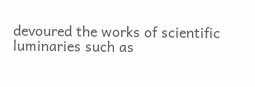devoured the works of scientific luminaries such as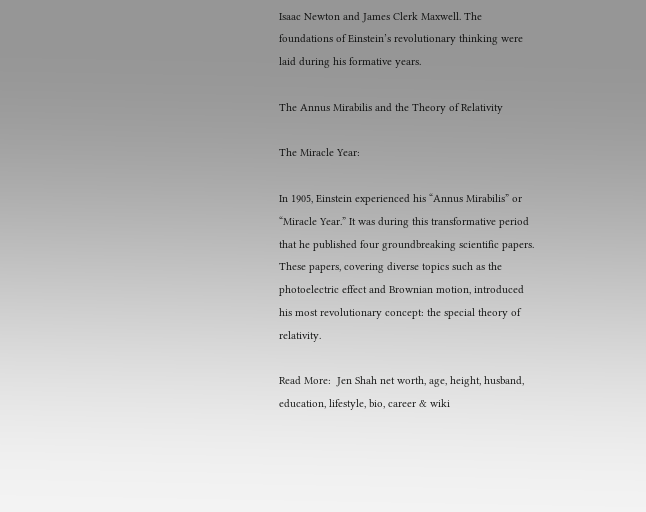Isaac Newton and James Clerk Maxwell. The foundations of Einstein’s revolutionary thinking were laid during his formative years.

The Annus Mirabilis and the Theory of Relativity

The Miracle Year:

In 1905, Einstein experienced his “Annus Mirabilis” or “Miracle Year.” It was during this transformative period that he published four groundbreaking scientific papers. These papers, covering diverse topics such as the photoelectric effect and Brownian motion, introduced his most revolutionary concept: the special theory of relativity.

Read More:  Jen Shah net worth, age, height, husband, education, lifestyle, bio, career & wiki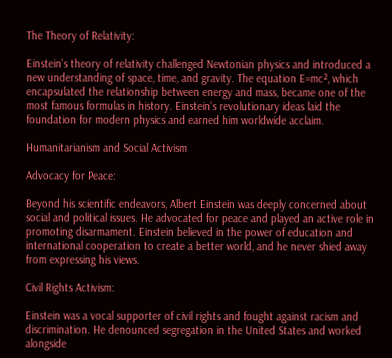The Theory of Relativity:

Einstein’s theory of relativity challenged Newtonian physics and introduced a new understanding of space, time, and gravity. The equation E=mc², which encapsulated the relationship between energy and mass, became one of the most famous formulas in history. Einstein’s revolutionary ideas laid the foundation for modern physics and earned him worldwide acclaim.

Humanitarianism and Social Activism

Advocacy for Peace:

Beyond his scientific endeavors, Albert Einstein was deeply concerned about social and political issues. He advocated for peace and played an active role in promoting disarmament. Einstein believed in the power of education and international cooperation to create a better world, and he never shied away from expressing his views.

Civil Rights Activism:

Einstein was a vocal supporter of civil rights and fought against racism and discrimination. He denounced segregation in the United States and worked alongside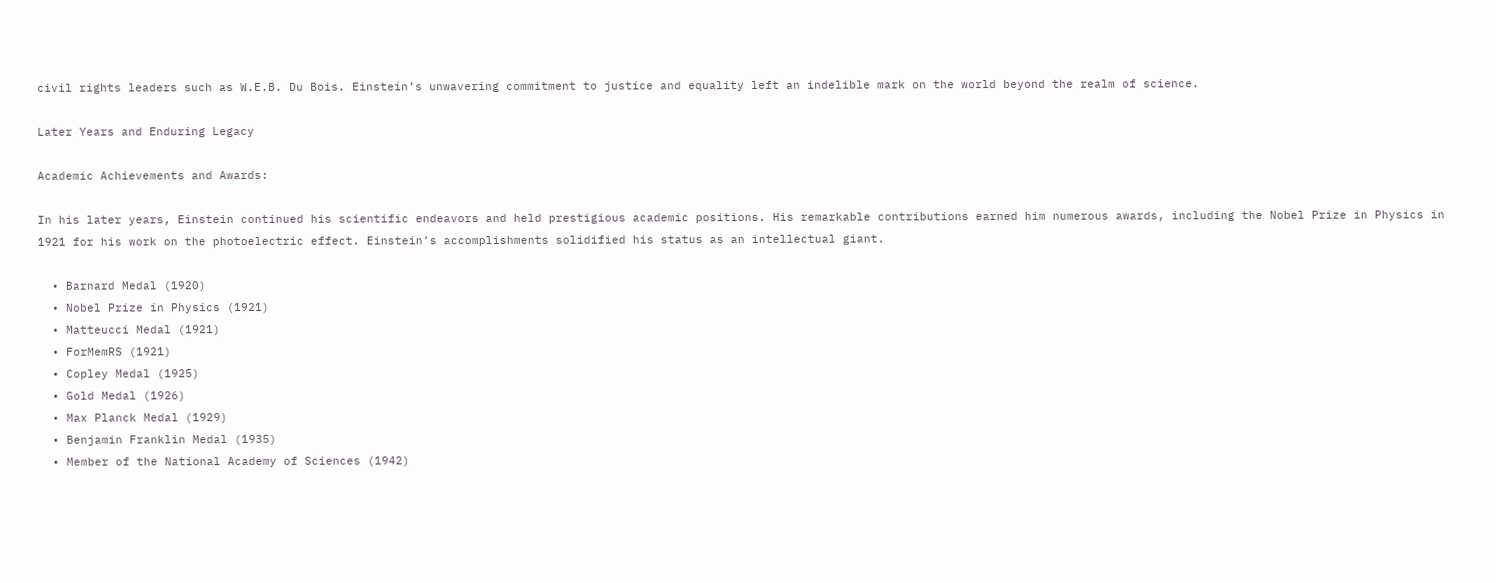civil rights leaders such as W.E.B. Du Bois. Einstein’s unwavering commitment to justice and equality left an indelible mark on the world beyond the realm of science.

Later Years and Enduring Legacy

Academic Achievements and Awards:

In his later years, Einstein continued his scientific endeavors and held prestigious academic positions. His remarkable contributions earned him numerous awards, including the Nobel Prize in Physics in 1921 for his work on the photoelectric effect. Einstein’s accomplishments solidified his status as an intellectual giant.

  • Barnard Medal (1920)
  • Nobel Prize in Physics (1921)
  • Matteucci Medal (1921)
  • ForMemRS (1921)
  • Copley Medal (1925)
  • Gold Medal (1926)
  • Max Planck Medal (1929)
  • Benjamin Franklin Medal (1935)
  • Member of the National Academy of Sciences (1942)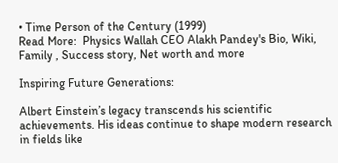• Time Person of the Century (1999)
Read More:  Physics Wallah CEO Alakh Pandey's Bio, Wiki, Family , Success story, Net worth and more

Inspiring Future Generations:

Albert Einstein’s legacy transcends his scientific achievements. His ideas continue to shape modern research in fields like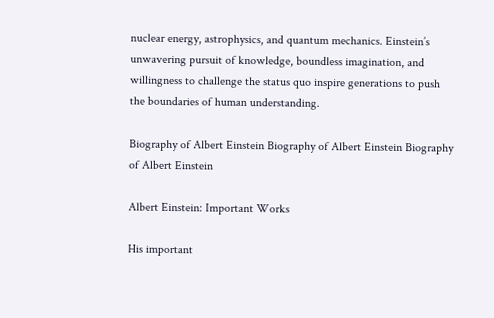nuclear energy, astrophysics, and quantum mechanics. Einstein’s unwavering pursuit of knowledge, boundless imagination, and willingness to challenge the status quo inspire generations to push the boundaries of human understanding.

Biography of Albert Einstein Biography of Albert Einstein Biography of Albert Einstein

Albert Einstein: Important Works

His important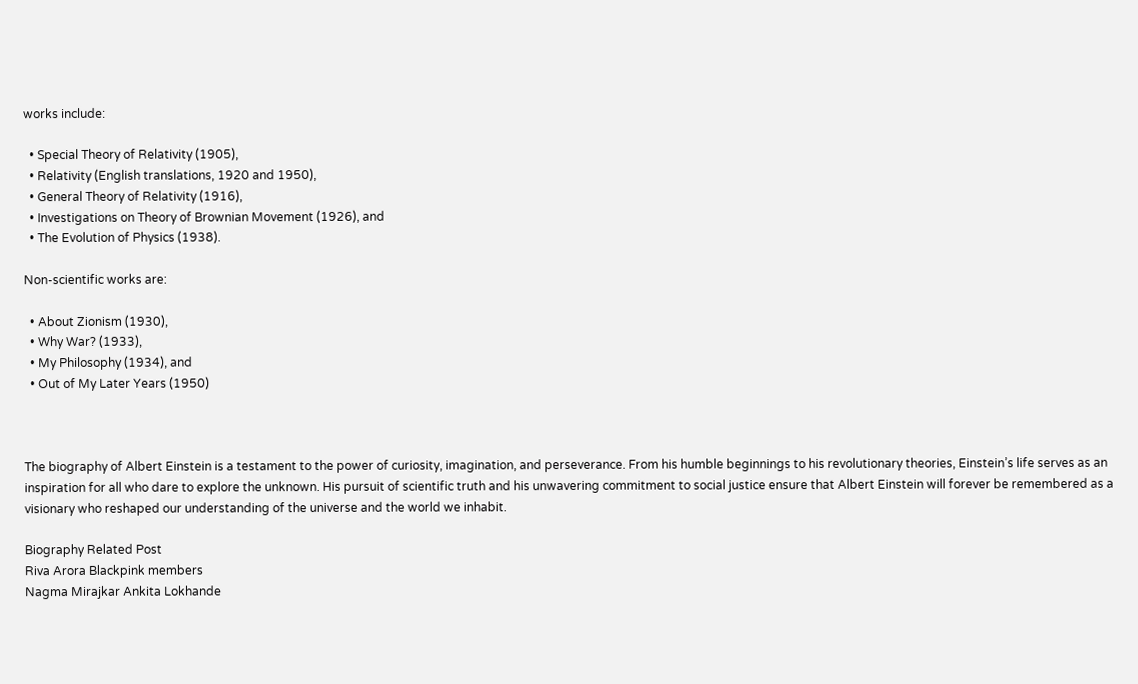works include:

  • Special Theory of Relativity (1905),
  • Relativity (English translations, 1920 and 1950),
  • General Theory of Relativity (1916),
  • Investigations on Theory of Brownian Movement (1926), and
  • The Evolution of Physics (1938).

Non-scientific works are:

  • About Zionism (1930),
  • Why War? (1933),
  • My Philosophy (1934), and
  • Out of My Later Years (1950)



The biography of Albert Einstein is a testament to the power of curiosity, imagination, and perseverance. From his humble beginnings to his revolutionary theories, Einstein’s life serves as an inspiration for all who dare to explore the unknown. His pursuit of scientific truth and his unwavering commitment to social justice ensure that Albert Einstein will forever be remembered as a visionary who reshaped our understanding of the universe and the world we inhabit.

Biography Related Post
Riva Arora Blackpink members
Nagma Mirajkar Ankita Lokhande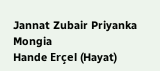Jannat Zubair Priyanka Mongia
Hande Erçel (Hayat)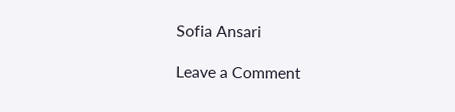Sofia Ansari

Leave a Comment